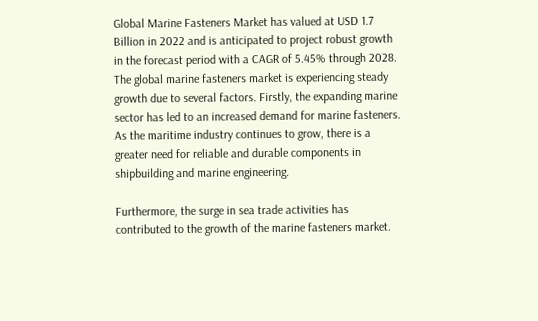Global Marine Fasteners Market has valued at USD 1.7 Billion in 2022 and is anticipated to project robust growth in the forecast period with a CAGR of 5.45% through 2028. The global marine fasteners market is experiencing steady growth due to several factors. Firstly, the expanding marine sector has led to an increased demand for marine fasteners. As the maritime industry continues to grow, there is a greater need for reliable and durable components in shipbuilding and marine engineering.

Furthermore, the surge in sea trade activities has contributed to the growth of the marine fasteners market.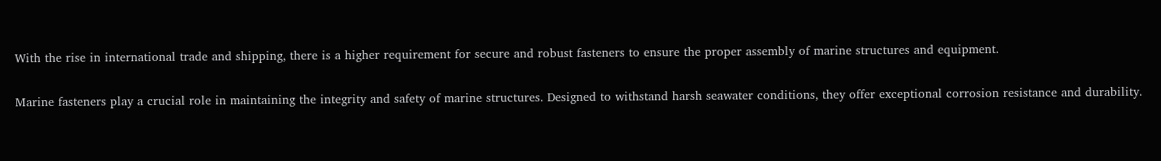With the rise in international trade and shipping, there is a higher requirement for secure and robust fasteners to ensure the proper assembly of marine structures and equipment.

Marine fasteners play a crucial role in maintaining the integrity and safety of marine structures. Designed to withstand harsh seawater conditions, they offer exceptional corrosion resistance and durability.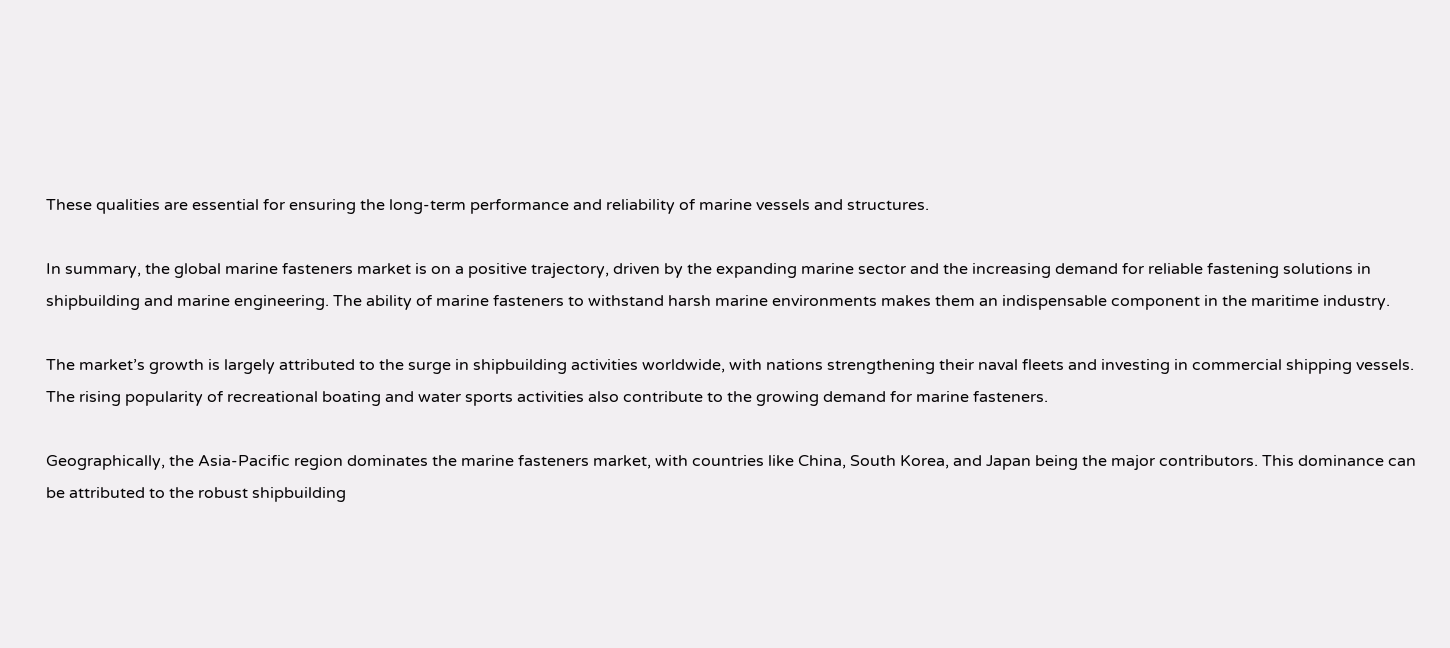These qualities are essential for ensuring the long-term performance and reliability of marine vessels and structures.

In summary, the global marine fasteners market is on a positive trajectory, driven by the expanding marine sector and the increasing demand for reliable fastening solutions in shipbuilding and marine engineering. The ability of marine fasteners to withstand harsh marine environments makes them an indispensable component in the maritime industry.

The market’s growth is largely attributed to the surge in shipbuilding activities worldwide, with nations strengthening their naval fleets and investing in commercial shipping vessels. The rising popularity of recreational boating and water sports activities also contribute to the growing demand for marine fasteners.

Geographically, the Asia-Pacific region dominates the marine fasteners market, with countries like China, South Korea, and Japan being the major contributors. This dominance can be attributed to the robust shipbuilding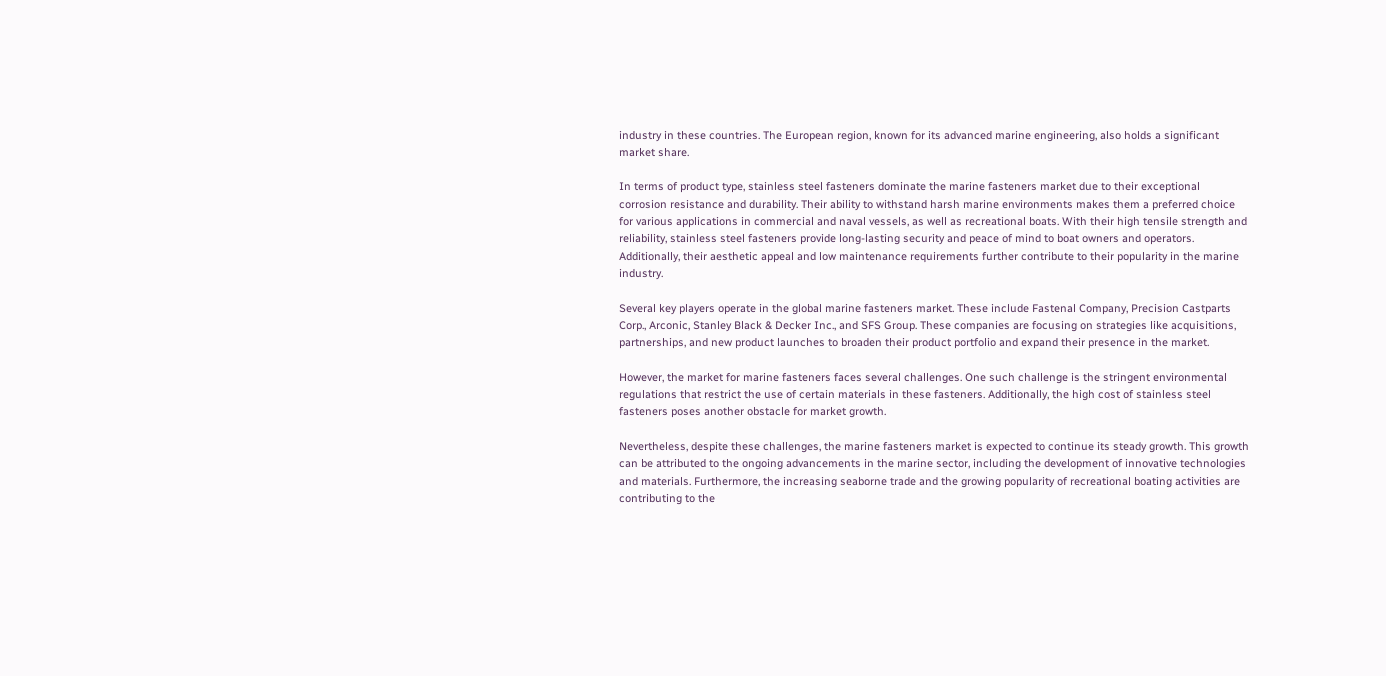industry in these countries. The European region, known for its advanced marine engineering, also holds a significant market share.

In terms of product type, stainless steel fasteners dominate the marine fasteners market due to their exceptional corrosion resistance and durability. Their ability to withstand harsh marine environments makes them a preferred choice for various applications in commercial and naval vessels, as well as recreational boats. With their high tensile strength and reliability, stainless steel fasteners provide long-lasting security and peace of mind to boat owners and operators. Additionally, their aesthetic appeal and low maintenance requirements further contribute to their popularity in the marine industry.

Several key players operate in the global marine fasteners market. These include Fastenal Company, Precision Castparts Corp., Arconic, Stanley Black & Decker Inc., and SFS Group. These companies are focusing on strategies like acquisitions, partnerships, and new product launches to broaden their product portfolio and expand their presence in the market.

However, the market for marine fasteners faces several challenges. One such challenge is the stringent environmental regulations that restrict the use of certain materials in these fasteners. Additionally, the high cost of stainless steel fasteners poses another obstacle for market growth.

Nevertheless, despite these challenges, the marine fasteners market is expected to continue its steady growth. This growth can be attributed to the ongoing advancements in the marine sector, including the development of innovative technologies and materials. Furthermore, the increasing seaborne trade and the growing popularity of recreational boating activities are contributing to the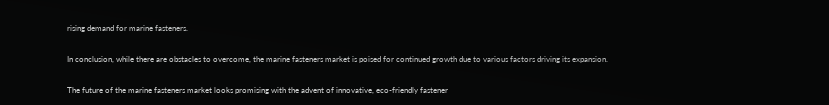rising demand for marine fasteners.

In conclusion, while there are obstacles to overcome, the marine fasteners market is poised for continued growth due to various factors driving its expansion.

The future of the marine fasteners market looks promising with the advent of innovative, eco-friendly fastener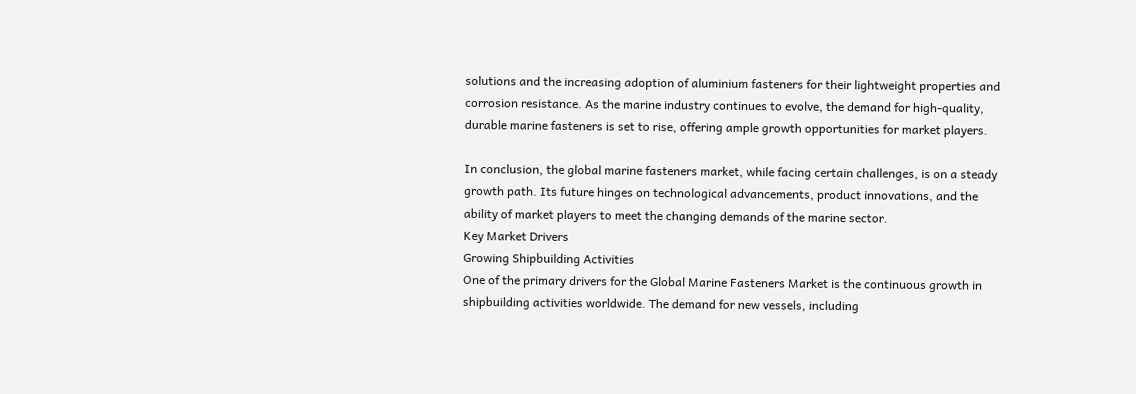solutions and the increasing adoption of aluminium fasteners for their lightweight properties and corrosion resistance. As the marine industry continues to evolve, the demand for high-quality, durable marine fasteners is set to rise, offering ample growth opportunities for market players.

In conclusion, the global marine fasteners market, while facing certain challenges, is on a steady growth path. Its future hinges on technological advancements, product innovations, and the ability of market players to meet the changing demands of the marine sector.
Key Market Drivers
Growing Shipbuilding Activities
One of the primary drivers for the Global Marine Fasteners Market is the continuous growth in shipbuilding activities worldwide. The demand for new vessels, including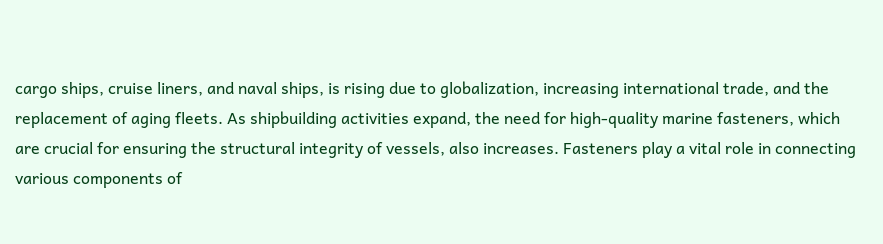cargo ships, cruise liners, and naval ships, is rising due to globalization, increasing international trade, and the replacement of aging fleets. As shipbuilding activities expand, the need for high-quality marine fasteners, which are crucial for ensuring the structural integrity of vessels, also increases. Fasteners play a vital role in connecting various components of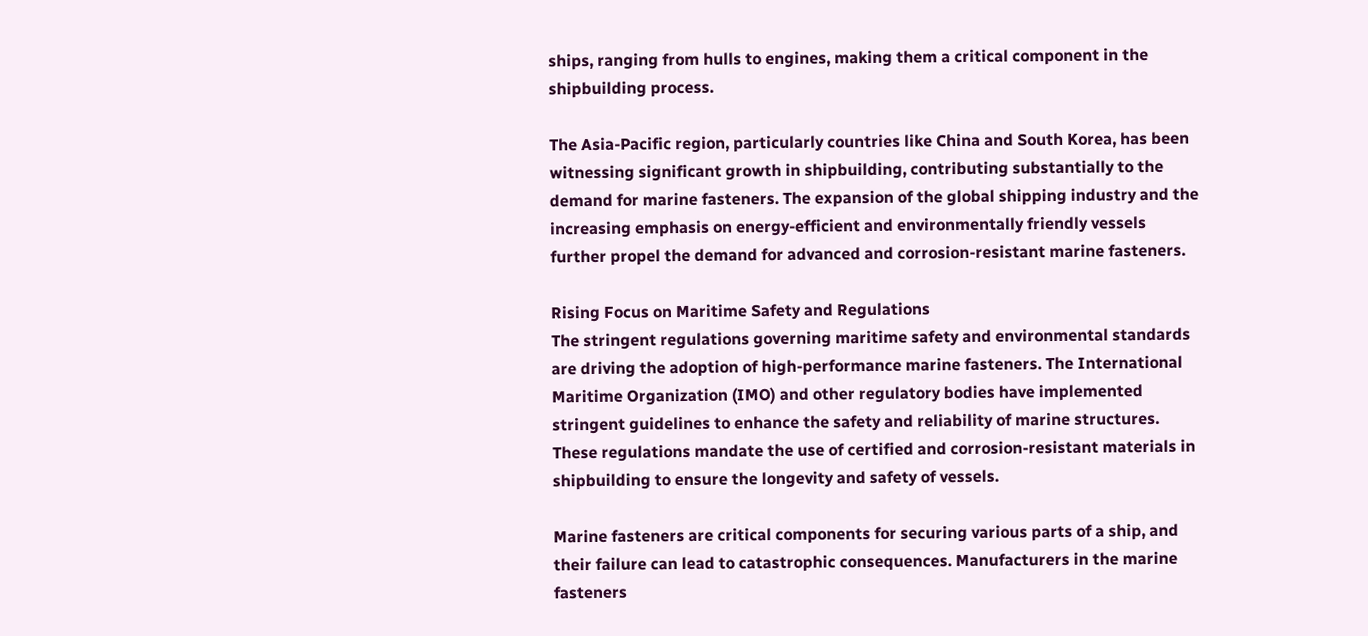ships, ranging from hulls to engines, making them a critical component in the shipbuilding process.

The Asia-Pacific region, particularly countries like China and South Korea, has been witnessing significant growth in shipbuilding, contributing substantially to the demand for marine fasteners. The expansion of the global shipping industry and the increasing emphasis on energy-efficient and environmentally friendly vessels further propel the demand for advanced and corrosion-resistant marine fasteners.

Rising Focus on Maritime Safety and Regulations
The stringent regulations governing maritime safety and environmental standards are driving the adoption of high-performance marine fasteners. The International Maritime Organization (IMO) and other regulatory bodies have implemented stringent guidelines to enhance the safety and reliability of marine structures. These regulations mandate the use of certified and corrosion-resistant materials in shipbuilding to ensure the longevity and safety of vessels.

Marine fasteners are critical components for securing various parts of a ship, and their failure can lead to catastrophic consequences. Manufacturers in the marine fasteners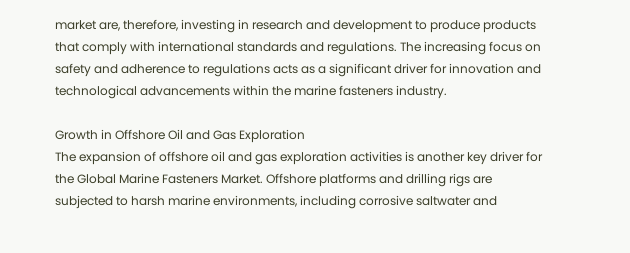market are, therefore, investing in research and development to produce products that comply with international standards and regulations. The increasing focus on safety and adherence to regulations acts as a significant driver for innovation and technological advancements within the marine fasteners industry.

Growth in Offshore Oil and Gas Exploration
The expansion of offshore oil and gas exploration activities is another key driver for the Global Marine Fasteners Market. Offshore platforms and drilling rigs are subjected to harsh marine environments, including corrosive saltwater and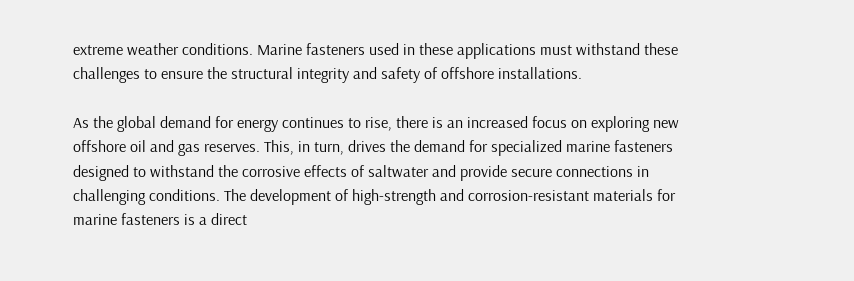extreme weather conditions. Marine fasteners used in these applications must withstand these challenges to ensure the structural integrity and safety of offshore installations.

As the global demand for energy continues to rise, there is an increased focus on exploring new offshore oil and gas reserves. This, in turn, drives the demand for specialized marine fasteners designed to withstand the corrosive effects of saltwater and provide secure connections in challenging conditions. The development of high-strength and corrosion-resistant materials for marine fasteners is a direct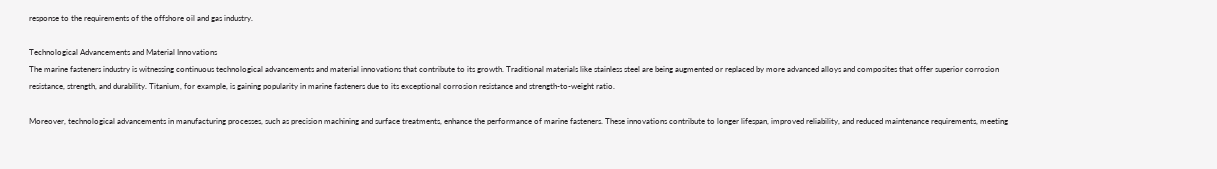response to the requirements of the offshore oil and gas industry.

Technological Advancements and Material Innovations
The marine fasteners industry is witnessing continuous technological advancements and material innovations that contribute to its growth. Traditional materials like stainless steel are being augmented or replaced by more advanced alloys and composites that offer superior corrosion resistance, strength, and durability. Titanium, for example, is gaining popularity in marine fasteners due to its exceptional corrosion resistance and strength-to-weight ratio.

Moreover, technological advancements in manufacturing processes, such as precision machining and surface treatments, enhance the performance of marine fasteners. These innovations contribute to longer lifespan, improved reliability, and reduced maintenance requirements, meeting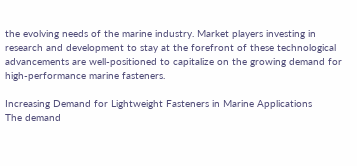the evolving needs of the marine industry. Market players investing in research and development to stay at the forefront of these technological advancements are well-positioned to capitalize on the growing demand for high-performance marine fasteners.

Increasing Demand for Lightweight Fasteners in Marine Applications
The demand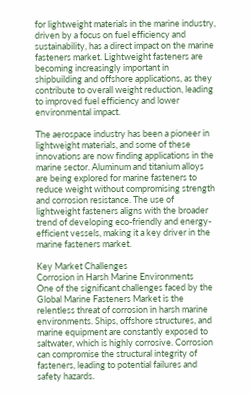for lightweight materials in the marine industry, driven by a focus on fuel efficiency and sustainability, has a direct impact on the marine fasteners market. Lightweight fasteners are becoming increasingly important in shipbuilding and offshore applications, as they contribute to overall weight reduction, leading to improved fuel efficiency and lower environmental impact.

The aerospace industry has been a pioneer in lightweight materials, and some of these innovations are now finding applications in the marine sector. Aluminum and titanium alloys are being explored for marine fasteners to reduce weight without compromising strength and corrosion resistance. The use of lightweight fasteners aligns with the broader trend of developing eco-friendly and energy-efficient vessels, making it a key driver in the marine fasteners market.

Key Market Challenges
Corrosion in Harsh Marine Environments
One of the significant challenges faced by the Global Marine Fasteners Market is the relentless threat of corrosion in harsh marine environments. Ships, offshore structures, and marine equipment are constantly exposed to saltwater, which is highly corrosive. Corrosion can compromise the structural integrity of fasteners, leading to potential failures and safety hazards.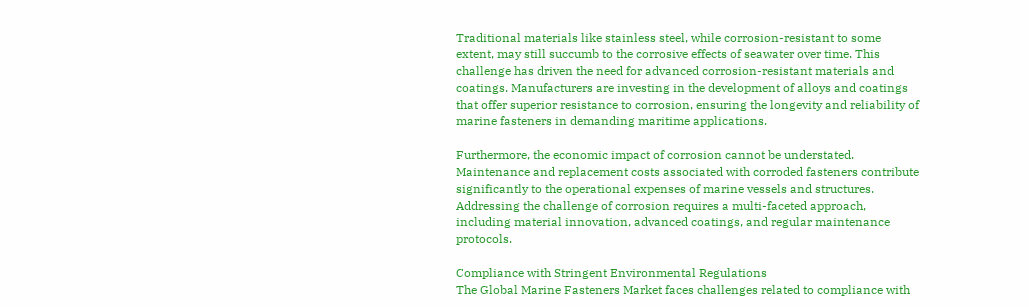Traditional materials like stainless steel, while corrosion-resistant to some extent, may still succumb to the corrosive effects of seawater over time. This challenge has driven the need for advanced corrosion-resistant materials and coatings. Manufacturers are investing in the development of alloys and coatings that offer superior resistance to corrosion, ensuring the longevity and reliability of marine fasteners in demanding maritime applications.

Furthermore, the economic impact of corrosion cannot be understated. Maintenance and replacement costs associated with corroded fasteners contribute significantly to the operational expenses of marine vessels and structures. Addressing the challenge of corrosion requires a multi-faceted approach, including material innovation, advanced coatings, and regular maintenance protocols.

Compliance with Stringent Environmental Regulations
The Global Marine Fasteners Market faces challenges related to compliance with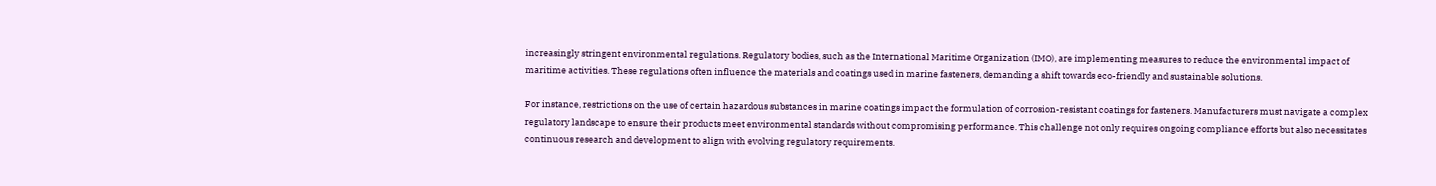increasingly stringent environmental regulations. Regulatory bodies, such as the International Maritime Organization (IMO), are implementing measures to reduce the environmental impact of maritime activities. These regulations often influence the materials and coatings used in marine fasteners, demanding a shift towards eco-friendly and sustainable solutions.

For instance, restrictions on the use of certain hazardous substances in marine coatings impact the formulation of corrosion-resistant coatings for fasteners. Manufacturers must navigate a complex regulatory landscape to ensure their products meet environmental standards without compromising performance. This challenge not only requires ongoing compliance efforts but also necessitates continuous research and development to align with evolving regulatory requirements.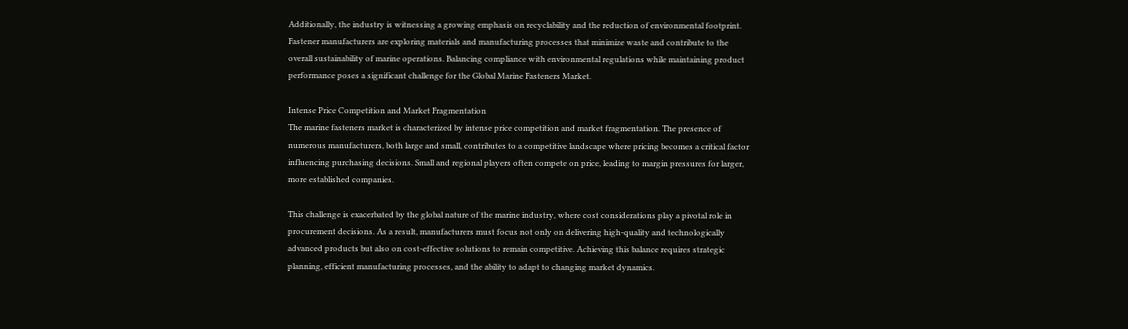Additionally, the industry is witnessing a growing emphasis on recyclability and the reduction of environmental footprint. Fastener manufacturers are exploring materials and manufacturing processes that minimize waste and contribute to the overall sustainability of marine operations. Balancing compliance with environmental regulations while maintaining product performance poses a significant challenge for the Global Marine Fasteners Market.

Intense Price Competition and Market Fragmentation
The marine fasteners market is characterized by intense price competition and market fragmentation. The presence of numerous manufacturers, both large and small, contributes to a competitive landscape where pricing becomes a critical factor influencing purchasing decisions. Small and regional players often compete on price, leading to margin pressures for larger, more established companies.

This challenge is exacerbated by the global nature of the marine industry, where cost considerations play a pivotal role in procurement decisions. As a result, manufacturers must focus not only on delivering high-quality and technologically advanced products but also on cost-effective solutions to remain competitive. Achieving this balance requires strategic planning, efficient manufacturing processes, and the ability to adapt to changing market dynamics.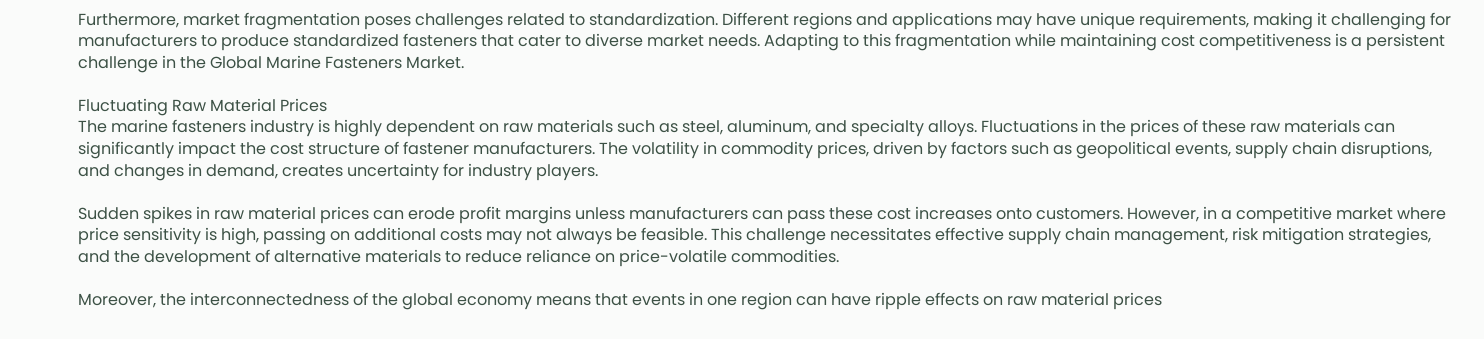Furthermore, market fragmentation poses challenges related to standardization. Different regions and applications may have unique requirements, making it challenging for manufacturers to produce standardized fasteners that cater to diverse market needs. Adapting to this fragmentation while maintaining cost competitiveness is a persistent challenge in the Global Marine Fasteners Market.

Fluctuating Raw Material Prices
The marine fasteners industry is highly dependent on raw materials such as steel, aluminum, and specialty alloys. Fluctuations in the prices of these raw materials can significantly impact the cost structure of fastener manufacturers. The volatility in commodity prices, driven by factors such as geopolitical events, supply chain disruptions, and changes in demand, creates uncertainty for industry players.

Sudden spikes in raw material prices can erode profit margins unless manufacturers can pass these cost increases onto customers. However, in a competitive market where price sensitivity is high, passing on additional costs may not always be feasible. This challenge necessitates effective supply chain management, risk mitigation strategies, and the development of alternative materials to reduce reliance on price-volatile commodities.

Moreover, the interconnectedness of the global economy means that events in one region can have ripple effects on raw material prices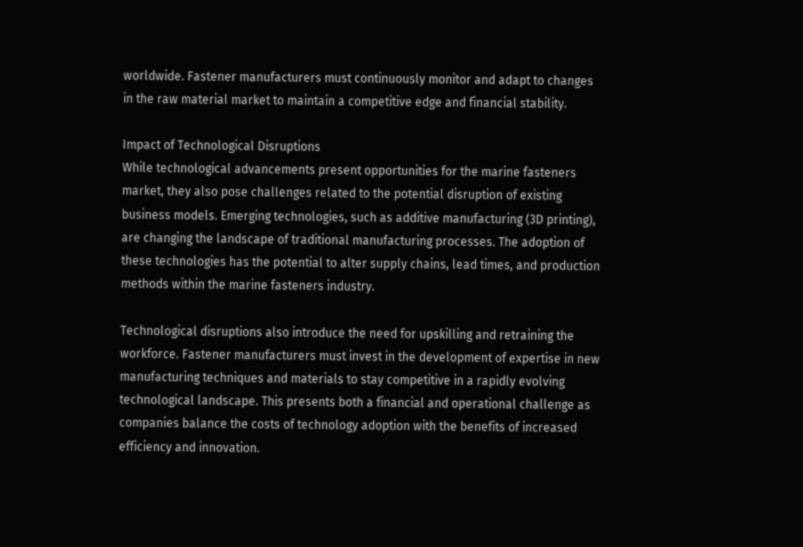worldwide. Fastener manufacturers must continuously monitor and adapt to changes in the raw material market to maintain a competitive edge and financial stability.

Impact of Technological Disruptions
While technological advancements present opportunities for the marine fasteners market, they also pose challenges related to the potential disruption of existing business models. Emerging technologies, such as additive manufacturing (3D printing), are changing the landscape of traditional manufacturing processes. The adoption of these technologies has the potential to alter supply chains, lead times, and production methods within the marine fasteners industry.

Technological disruptions also introduce the need for upskilling and retraining the workforce. Fastener manufacturers must invest in the development of expertise in new manufacturing techniques and materials to stay competitive in a rapidly evolving technological landscape. This presents both a financial and operational challenge as companies balance the costs of technology adoption with the benefits of increased efficiency and innovation.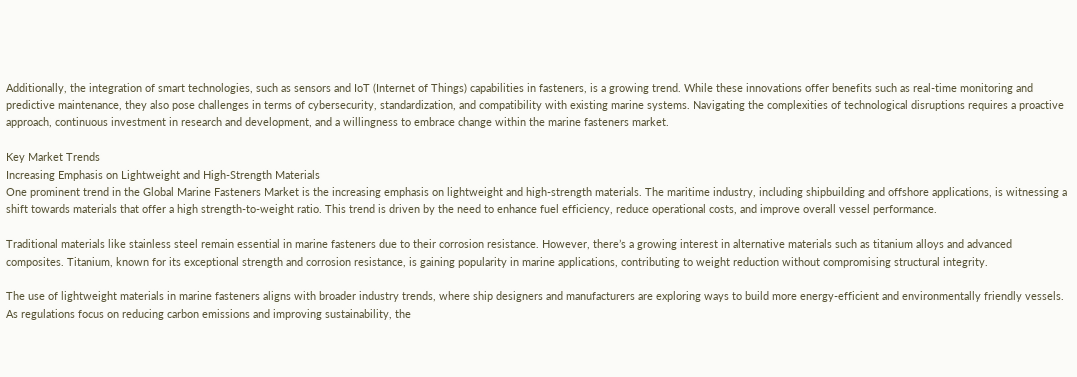Additionally, the integration of smart technologies, such as sensors and IoT (Internet of Things) capabilities in fasteners, is a growing trend. While these innovations offer benefits such as real-time monitoring and predictive maintenance, they also pose challenges in terms of cybersecurity, standardization, and compatibility with existing marine systems. Navigating the complexities of technological disruptions requires a proactive approach, continuous investment in research and development, and a willingness to embrace change within the marine fasteners market.

Key Market Trends
Increasing Emphasis on Lightweight and High-Strength Materials
One prominent trend in the Global Marine Fasteners Market is the increasing emphasis on lightweight and high-strength materials. The maritime industry, including shipbuilding and offshore applications, is witnessing a shift towards materials that offer a high strength-to-weight ratio. This trend is driven by the need to enhance fuel efficiency, reduce operational costs, and improve overall vessel performance.

Traditional materials like stainless steel remain essential in marine fasteners due to their corrosion resistance. However, there’s a growing interest in alternative materials such as titanium alloys and advanced composites. Titanium, known for its exceptional strength and corrosion resistance, is gaining popularity in marine applications, contributing to weight reduction without compromising structural integrity.

The use of lightweight materials in marine fasteners aligns with broader industry trends, where ship designers and manufacturers are exploring ways to build more energy-efficient and environmentally friendly vessels. As regulations focus on reducing carbon emissions and improving sustainability, the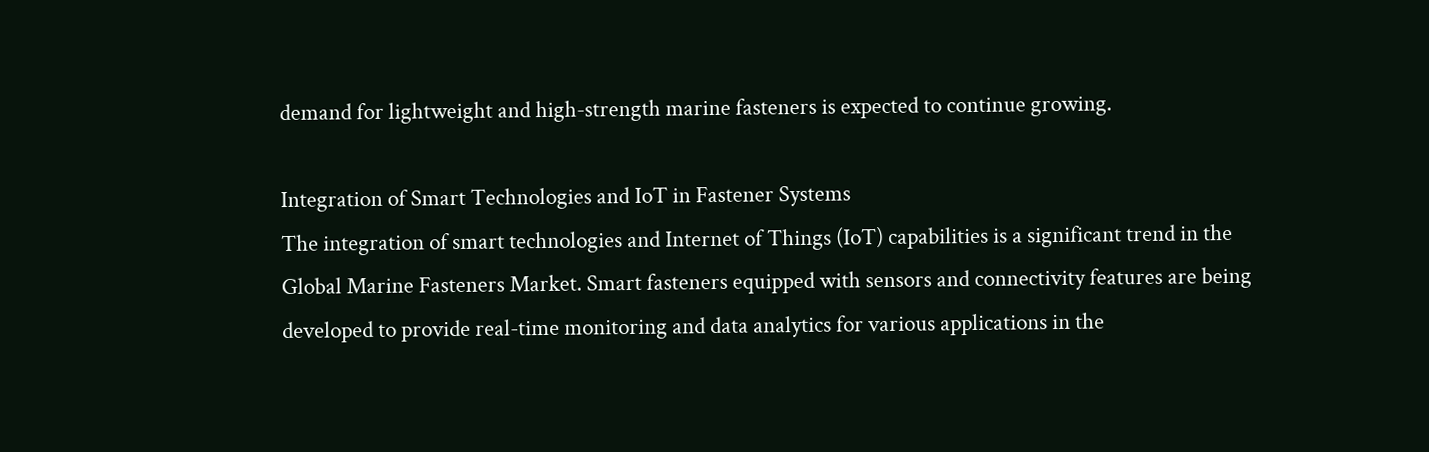demand for lightweight and high-strength marine fasteners is expected to continue growing.

Integration of Smart Technologies and IoT in Fastener Systems
The integration of smart technologies and Internet of Things (IoT) capabilities is a significant trend in the Global Marine Fasteners Market. Smart fasteners equipped with sensors and connectivity features are being developed to provide real-time monitoring and data analytics for various applications in the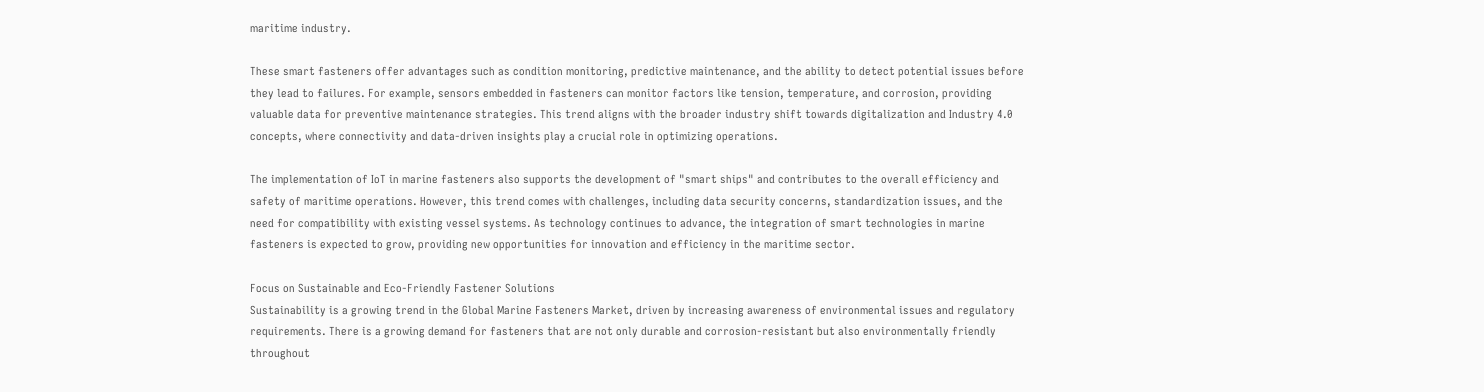maritime industry.

These smart fasteners offer advantages such as condition monitoring, predictive maintenance, and the ability to detect potential issues before they lead to failures. For example, sensors embedded in fasteners can monitor factors like tension, temperature, and corrosion, providing valuable data for preventive maintenance strategies. This trend aligns with the broader industry shift towards digitalization and Industry 4.0 concepts, where connectivity and data-driven insights play a crucial role in optimizing operations.

The implementation of IoT in marine fasteners also supports the development of "smart ships" and contributes to the overall efficiency and safety of maritime operations. However, this trend comes with challenges, including data security concerns, standardization issues, and the need for compatibility with existing vessel systems. As technology continues to advance, the integration of smart technologies in marine fasteners is expected to grow, providing new opportunities for innovation and efficiency in the maritime sector.

Focus on Sustainable and Eco-Friendly Fastener Solutions
Sustainability is a growing trend in the Global Marine Fasteners Market, driven by increasing awareness of environmental issues and regulatory requirements. There is a growing demand for fasteners that are not only durable and corrosion-resistant but also environmentally friendly throughout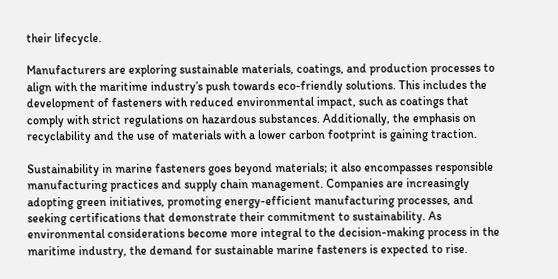their lifecycle.

Manufacturers are exploring sustainable materials, coatings, and production processes to align with the maritime industry’s push towards eco-friendly solutions. This includes the development of fasteners with reduced environmental impact, such as coatings that comply with strict regulations on hazardous substances. Additionally, the emphasis on recyclability and the use of materials with a lower carbon footprint is gaining traction.

Sustainability in marine fasteners goes beyond materials; it also encompasses responsible manufacturing practices and supply chain management. Companies are increasingly adopting green initiatives, promoting energy-efficient manufacturing processes, and seeking certifications that demonstrate their commitment to sustainability. As environmental considerations become more integral to the decision-making process in the maritime industry, the demand for sustainable marine fasteners is expected to rise.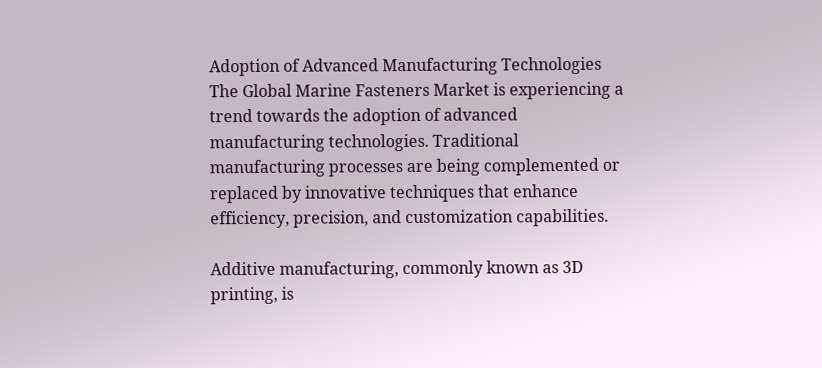Adoption of Advanced Manufacturing Technologies
The Global Marine Fasteners Market is experiencing a trend towards the adoption of advanced manufacturing technologies. Traditional manufacturing processes are being complemented or replaced by innovative techniques that enhance efficiency, precision, and customization capabilities.

Additive manufacturing, commonly known as 3D printing, is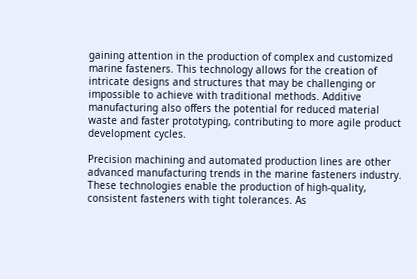gaining attention in the production of complex and customized marine fasteners. This technology allows for the creation of intricate designs and structures that may be challenging or impossible to achieve with traditional methods. Additive manufacturing also offers the potential for reduced material waste and faster prototyping, contributing to more agile product development cycles.

Precision machining and automated production lines are other advanced manufacturing trends in the marine fasteners industry. These technologies enable the production of high-quality, consistent fasteners with tight tolerances. As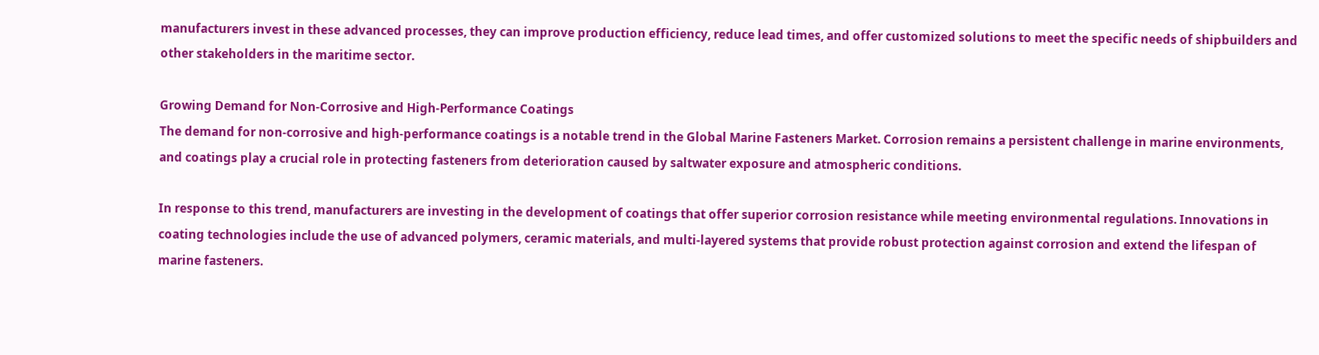manufacturers invest in these advanced processes, they can improve production efficiency, reduce lead times, and offer customized solutions to meet the specific needs of shipbuilders and other stakeholders in the maritime sector.

Growing Demand for Non-Corrosive and High-Performance Coatings
The demand for non-corrosive and high-performance coatings is a notable trend in the Global Marine Fasteners Market. Corrosion remains a persistent challenge in marine environments, and coatings play a crucial role in protecting fasteners from deterioration caused by saltwater exposure and atmospheric conditions.

In response to this trend, manufacturers are investing in the development of coatings that offer superior corrosion resistance while meeting environmental regulations. Innovations in coating technologies include the use of advanced polymers, ceramic materials, and multi-layered systems that provide robust protection against corrosion and extend the lifespan of marine fasteners.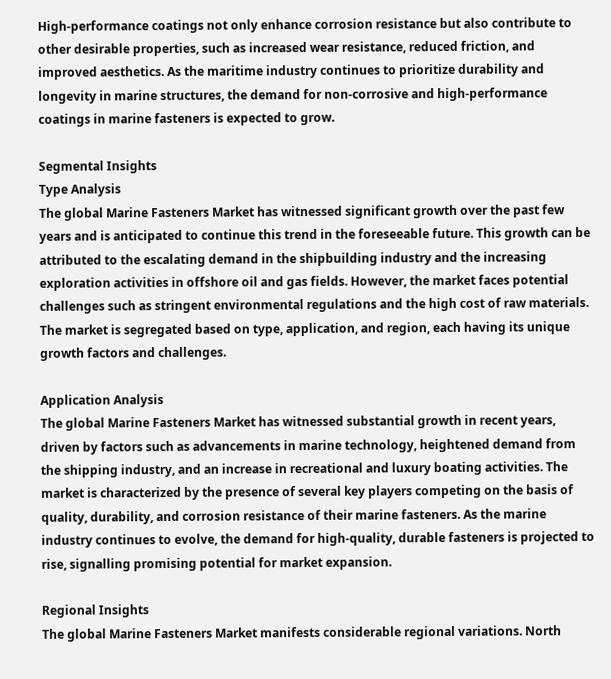High-performance coatings not only enhance corrosion resistance but also contribute to other desirable properties, such as increased wear resistance, reduced friction, and improved aesthetics. As the maritime industry continues to prioritize durability and longevity in marine structures, the demand for non-corrosive and high-performance coatings in marine fasteners is expected to grow.

Segmental Insights
Type Analysis
The global Marine Fasteners Market has witnessed significant growth over the past few years and is anticipated to continue this trend in the foreseeable future. This growth can be attributed to the escalating demand in the shipbuilding industry and the increasing exploration activities in offshore oil and gas fields. However, the market faces potential challenges such as stringent environmental regulations and the high cost of raw materials. The market is segregated based on type, application, and region, each having its unique growth factors and challenges.

Application Analysis
The global Marine Fasteners Market has witnessed substantial growth in recent years, driven by factors such as advancements in marine technology, heightened demand from the shipping industry, and an increase in recreational and luxury boating activities. The market is characterized by the presence of several key players competing on the basis of quality, durability, and corrosion resistance of their marine fasteners. As the marine industry continues to evolve, the demand for high-quality, durable fasteners is projected to rise, signalling promising potential for market expansion.

Regional Insights
The global Marine Fasteners Market manifests considerable regional variations. North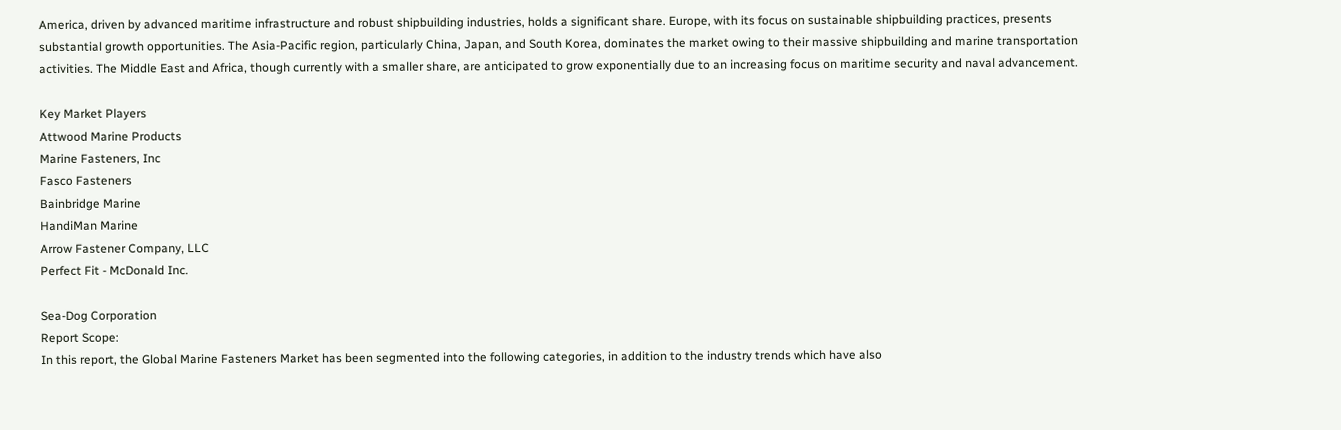America, driven by advanced maritime infrastructure and robust shipbuilding industries, holds a significant share. Europe, with its focus on sustainable shipbuilding practices, presents substantial growth opportunities. The Asia-Pacific region, particularly China, Japan, and South Korea, dominates the market owing to their massive shipbuilding and marine transportation activities. The Middle East and Africa, though currently with a smaller share, are anticipated to grow exponentially due to an increasing focus on maritime security and naval advancement.

Key Market Players
Attwood Marine Products
Marine Fasteners, Inc
Fasco Fasteners
Bainbridge Marine
HandiMan Marine
Arrow Fastener Company, LLC
Perfect Fit - McDonald Inc.

Sea-Dog Corporation
Report Scope:
In this report, the Global Marine Fasteners Market has been segmented into the following categories, in addition to the industry trends which have also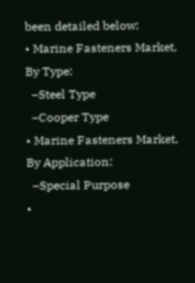been detailed below:
• Marine Fasteners Market, By Type:
  –Steel Type
  –Cooper Type
• Marine Fasteners Market, By Application:
  –Special Purpose
•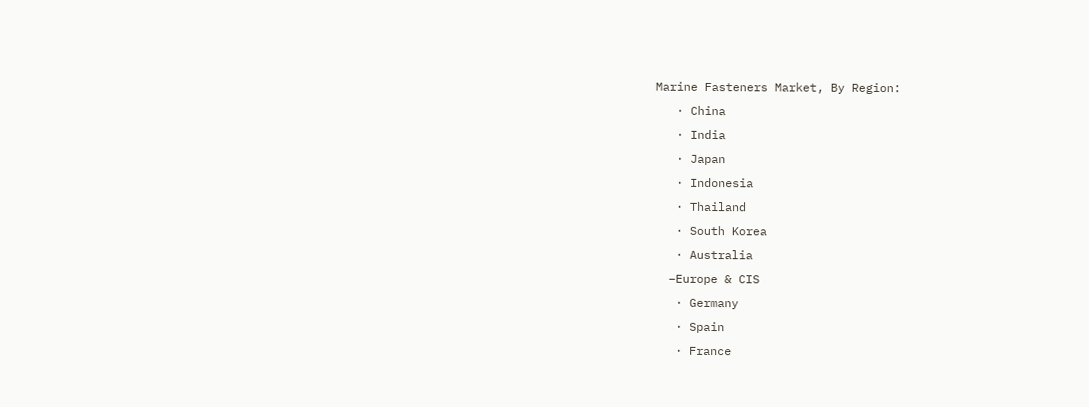Marine Fasteners Market, By Region:
   · China
   · India
   · Japan
   · Indonesia
   · Thailand
   · South Korea
   · Australia
  –Europe & CIS
   · Germany
   · Spain
   · France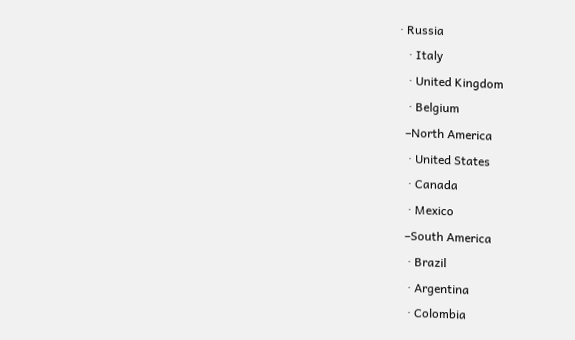· Russia
   · Italy
   · United Kingdom
   · Belgium
  –North America
   · United States
   · Canada
   · Mexico
  –South America
   · Brazil
   · Argentina
   · Colombia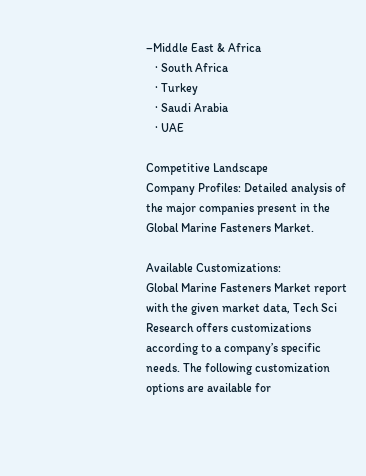–Middle East & Africa
   · South Africa
   · Turkey
   · Saudi Arabia
   · UAE

Competitive Landscape
Company Profiles: Detailed analysis of the major companies present in the Global Marine Fasteners Market.

Available Customizations:
Global Marine Fasteners Market report with the given market data, Tech Sci Research offers customizations according to a company’s specific needs. The following customization options are available for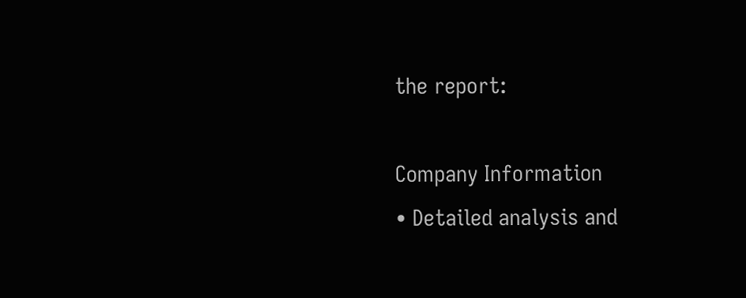the report:

Company Information
• Detailed analysis and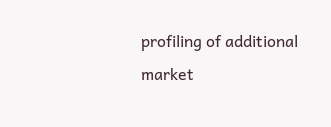profiling of additional market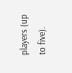players (up to five).